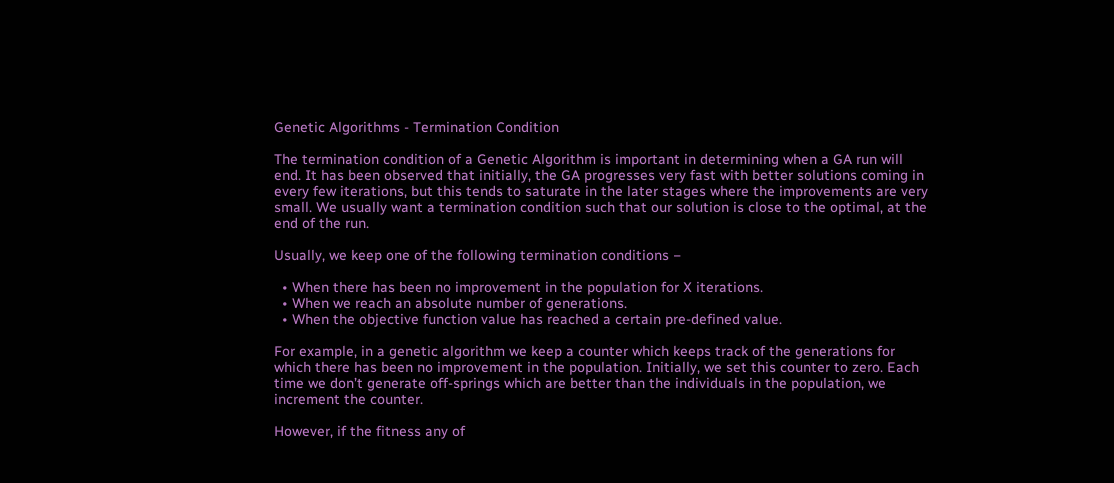Genetic Algorithms - Termination Condition

The termination condition of a Genetic Algorithm is important in determining when a GA run will end. It has been observed that initially, the GA progresses very fast with better solutions coming in every few iterations, but this tends to saturate in the later stages where the improvements are very small. We usually want a termination condition such that our solution is close to the optimal, at the end of the run.

Usually, we keep one of the following termination conditions −

  • When there has been no improvement in the population for X iterations.
  • When we reach an absolute number of generations.
  • When the objective function value has reached a certain pre-defined value.

For example, in a genetic algorithm we keep a counter which keeps track of the generations for which there has been no improvement in the population. Initially, we set this counter to zero. Each time we don’t generate off-springs which are better than the individuals in the population, we increment the counter.

However, if the fitness any of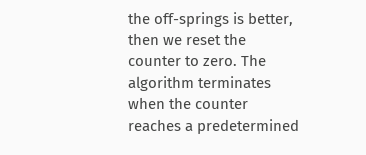the off-springs is better, then we reset the counter to zero. The algorithm terminates when the counter reaches a predetermined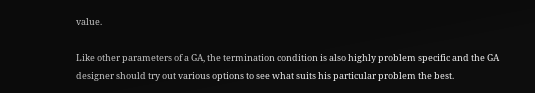value.

Like other parameters of a GA, the termination condition is also highly problem specific and the GA designer should try out various options to see what suits his particular problem the best.